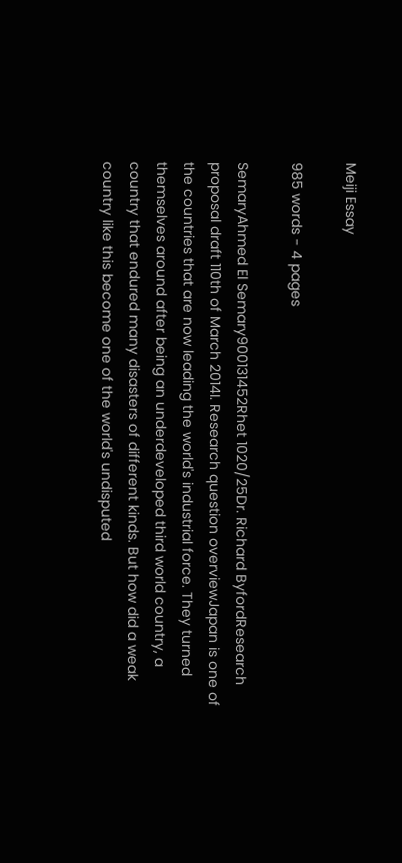Meiji Essay

985 words - 4 pages

SemaryAhmed El Semary900131452Rhet 1020/25Dr. Richard ByfordResearch proposal draft 110th of March 2014I. Research question overviewJapan is one of the countries that are now leading the world's industrial force. They turned themselves around after being an underdeveloped third world country, a country that endured many disasters of different kinds. But how did a weak country like this become one of the world's undisputed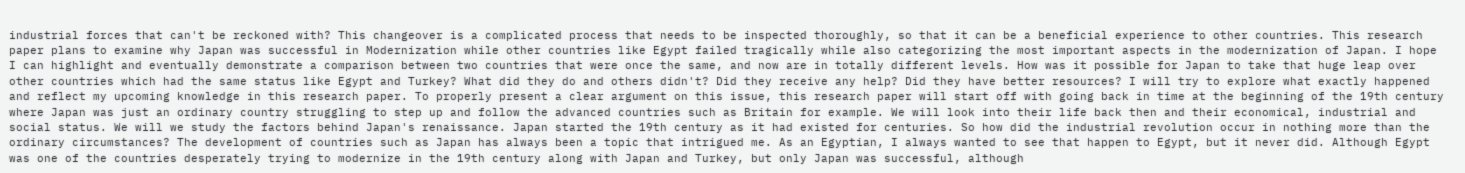industrial forces that can't be reckoned with? This changeover is a complicated process that needs to be inspected thoroughly, so that it can be a beneficial experience to other countries. This research paper plans to examine why Japan was successful in Modernization while other countries like Egypt failed tragically while also categorizing the most important aspects in the modernization of Japan. I hope I can highlight and eventually demonstrate a comparison between two countries that were once the same, and now are in totally different levels. How was it possible for Japan to take that huge leap over other countries which had the same status like Egypt and Turkey? What did they do and others didn't? Did they receive any help? Did they have better resources? I will try to explore what exactly happened and reflect my upcoming knowledge in this research paper. To properly present a clear argument on this issue, this research paper will start off with going back in time at the beginning of the 19th century where Japan was just an ordinary country struggling to step up and follow the advanced countries such as Britain for example. We will look into their life back then and their economical, industrial and social status. We will we study the factors behind Japan's renaissance. Japan started the 19th century as it had existed for centuries. So how did the industrial revolution occur in nothing more than the ordinary circumstances? The development of countries such as Japan has always been a topic that intrigued me. As an Egyptian, I always wanted to see that happen to Egypt, but it never did. Although Egypt was one of the countries desperately trying to modernize in the 19th century along with Japan and Turkey, but only Japan was successful, although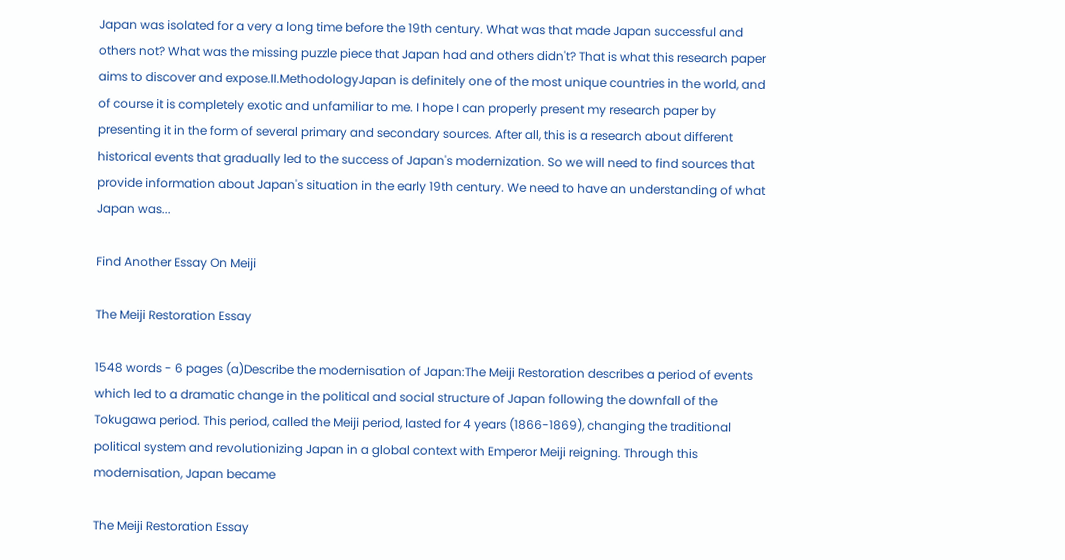Japan was isolated for a very a long time before the 19th century. What was that made Japan successful and others not? What was the missing puzzle piece that Japan had and others didn't? That is what this research paper aims to discover and expose.II.MethodologyJapan is definitely one of the most unique countries in the world, and of course it is completely exotic and unfamiliar to me. I hope I can properly present my research paper by presenting it in the form of several primary and secondary sources. After all, this is a research about different historical events that gradually led to the success of Japan's modernization. So we will need to find sources that provide information about Japan's situation in the early 19th century. We need to have an understanding of what Japan was...

Find Another Essay On Meiji

The Meiji Restoration Essay

1548 words - 6 pages (a)Describe the modernisation of Japan:The Meiji Restoration describes a period of events which led to a dramatic change in the political and social structure of Japan following the downfall of the Tokugawa period. This period, called the Meiji period, lasted for 4 years (1866-1869), changing the traditional political system and revolutionizing Japan in a global context with Emperor Meiji reigning. Through this modernisation, Japan became

The Meiji Restoration Essay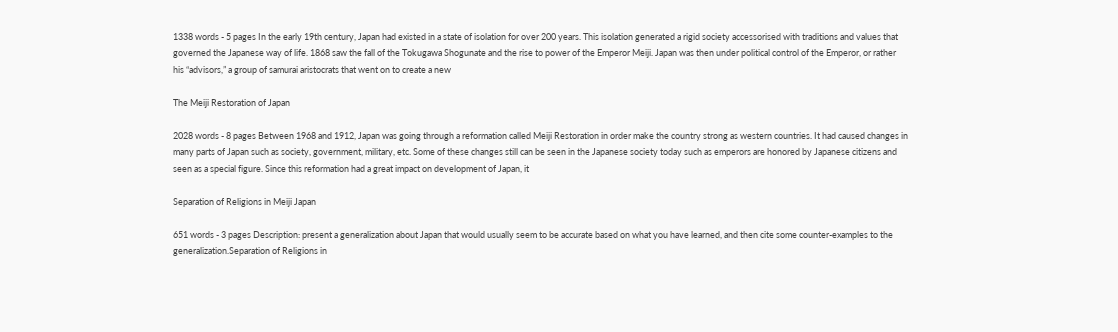1338 words - 5 pages In the early 19th century, Japan had existed in a state of isolation for over 200 years. This isolation generated a rigid society accessorised with traditions and values that governed the Japanese way of life. 1868 saw the fall of the Tokugawa Shogunate and the rise to power of the Emperor Meiji. Japan was then under political control of the Emperor, or rather his “advisors,” a group of samurai aristocrats that went on to create a new

The Meiji Restoration of Japan

2028 words - 8 pages Between 1968 and 1912, Japan was going through a reformation called Meiji Restoration in order make the country strong as western countries. It had caused changes in many parts of Japan such as society, government, military, etc. Some of these changes still can be seen in the Japanese society today such as emperors are honored by Japanese citizens and seen as a special figure. Since this reformation had a great impact on development of Japan, it

Separation of Religions in Meiji Japan

651 words - 3 pages Description: present a generalization about Japan that would usually seem to be accurate based on what you have learned, and then cite some counter-examples to the generalization.Separation of Religions in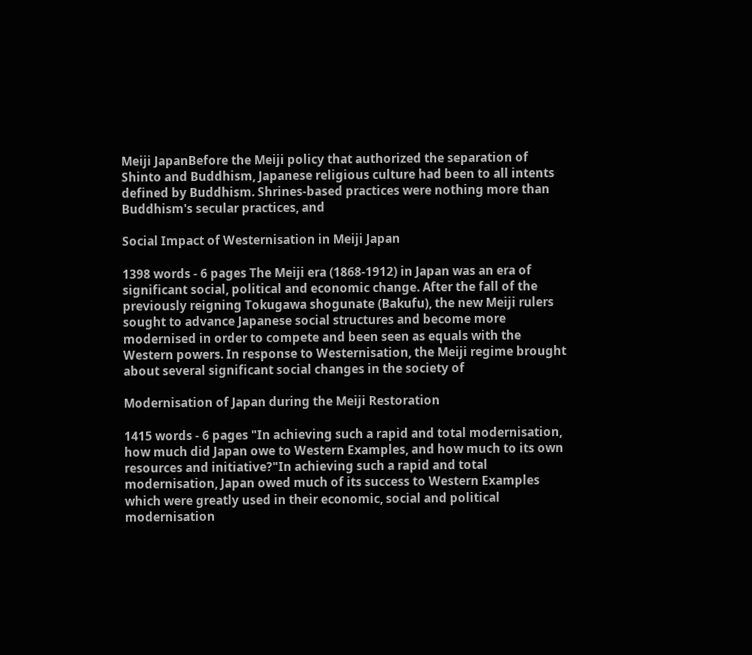Meiji JapanBefore the Meiji policy that authorized the separation of Shinto and Buddhism, Japanese religious culture had been to all intents defined by Buddhism. Shrines-based practices were nothing more than Buddhism's secular practices, and

Social Impact of Westernisation in Meiji Japan

1398 words - 6 pages The Meiji era (1868-1912) in Japan was an era of significant social, political and economic change. After the fall of the previously reigning Tokugawa shogunate (Bakufu), the new Meiji rulers sought to advance Japanese social structures and become more modernised in order to compete and been seen as equals with the Western powers. In response to Westernisation, the Meiji regime brought about several significant social changes in the society of

Modernisation of Japan during the Meiji Restoration

1415 words - 6 pages "In achieving such a rapid and total modernisation, how much did Japan owe to Western Examples, and how much to its own resources and initiative?"In achieving such a rapid and total modernisation, Japan owed much of its success to Western Examples which were greatly used in their economic, social and political modernisation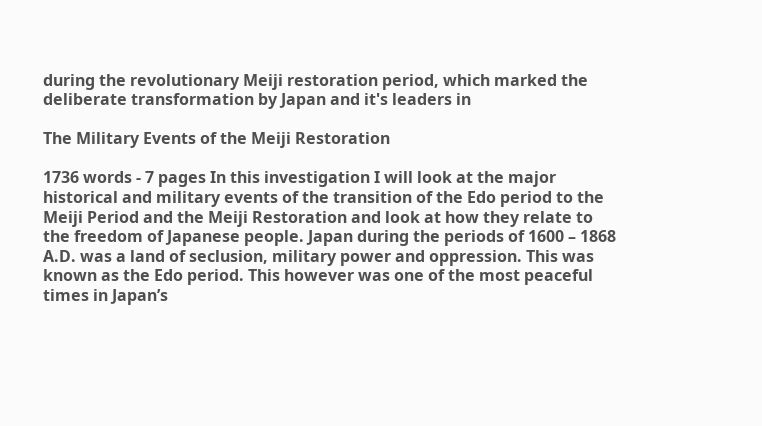during the revolutionary Meiji restoration period, which marked the deliberate transformation by Japan and it's leaders in

The Military Events of the Meiji Restoration

1736 words - 7 pages In this investigation I will look at the major historical and military events of the transition of the Edo period to the Meiji Period and the Meiji Restoration and look at how they relate to the freedom of Japanese people. Japan during the periods of 1600 – 1868 A.D. was a land of seclusion, military power and oppression. This was known as the Edo period. This however was one of the most peaceful times in Japan’s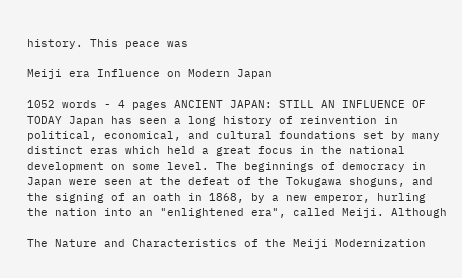history. This peace was

Meiji era Influence on Modern Japan

1052 words - 4 pages ANCIENT JAPAN: STILL AN INFLUENCE OF TODAY Japan has seen a long history of reinvention in political, economical, and cultural foundations set by many distinct eras which held a great focus in the national development on some level. The beginnings of democracy in Japan were seen at the defeat of the Tokugawa shoguns, and the signing of an oath in 1868, by a new emperor, hurling the nation into an "enlightened era", called Meiji. Although

The Nature and Characteristics of the Meiji Modernization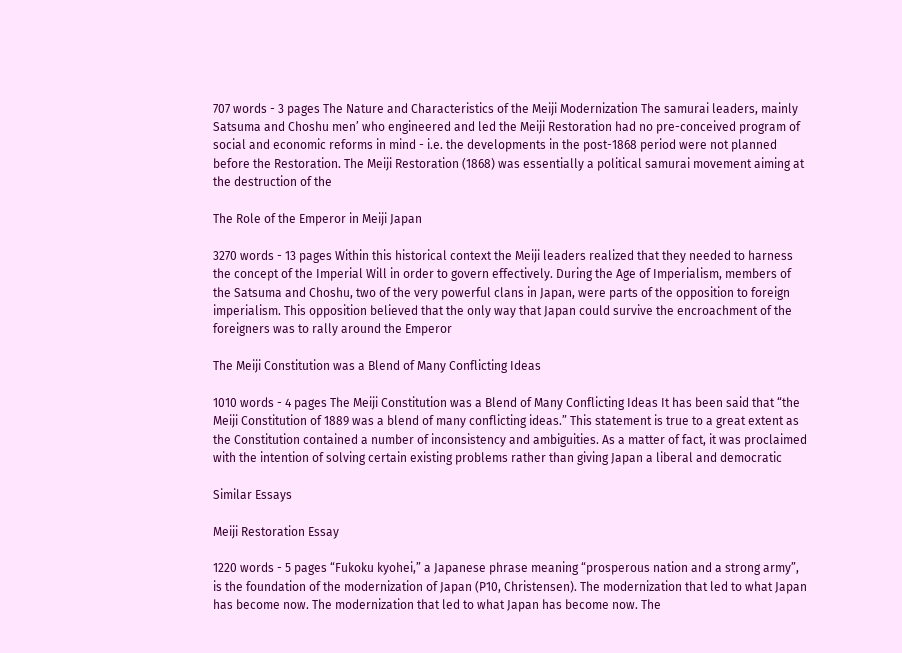707 words - 3 pages The Nature and Characteristics of the Meiji Modernization The samurai leaders, mainly Satsuma and Choshu men’ who engineered and led the Meiji Restoration had no pre-conceived program of social and economic reforms in mind - i.e. the developments in the post-1868 period were not planned before the Restoration. The Meiji Restoration (1868) was essentially a political samurai movement aiming at the destruction of the

The Role of the Emperor in Meiji Japan

3270 words - 13 pages Within this historical context the Meiji leaders realized that they needed to harness the concept of the Imperial Will in order to govern effectively. During the Age of Imperialism, members of the Satsuma and Choshu, two of the very powerful clans in Japan, were parts of the opposition to foreign imperialism. This opposition believed that the only way that Japan could survive the encroachment of the foreigners was to rally around the Emperor

The Meiji Constitution was a Blend of Many Conflicting Ideas

1010 words - 4 pages The Meiji Constitution was a Blend of Many Conflicting Ideas It has been said that “the Meiji Constitution of 1889 was a blend of many conflicting ideas.” This statement is true to a great extent as the Constitution contained a number of inconsistency and ambiguities. As a matter of fact, it was proclaimed with the intention of solving certain existing problems rather than giving Japan a liberal and democratic

Similar Essays

Meiji Restoration Essay

1220 words - 5 pages “Fukoku kyohei,” a Japanese phrase meaning “prosperous nation and a strong army”, is the foundation of the modernization of Japan (P10, Christensen). The modernization that led to what Japan has become now. The modernization that led to what Japan has become now. The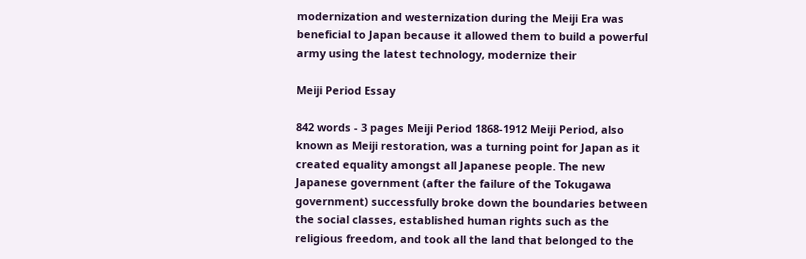modernization and westernization during the Meiji Era was beneficial to Japan because it allowed them to build a powerful army using the latest technology, modernize their

Meiji Period Essay

842 words - 3 pages Meiji Period 1868-1912 Meiji Period, also known as Meiji restoration, was a turning point for Japan as it created equality amongst all Japanese people. The new Japanese government (after the failure of the Tokugawa government) successfully broke down the boundaries between the social classes, established human rights such as the religious freedom, and took all the land that belonged to the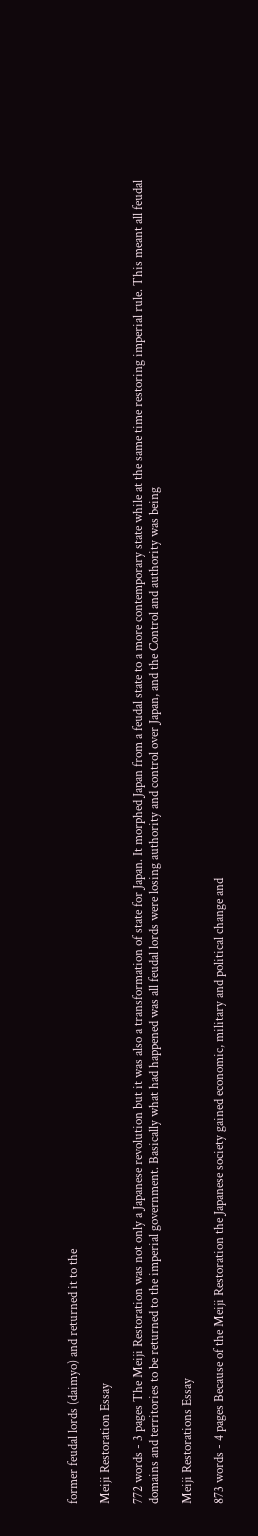former feudal lords (daimyo) and returned it to the

Meiji Restoration Essay

772 words - 3 pages The Meiji Restoration was not only a Japanese revolution but it was also a transformation of state for Japan. It morphed Japan from a feudal state to a more contemporary state while at the same time restoring imperial rule. This meant all feudal domains and territories to be returned to the imperial government. Basically what had happened was all feudal lords were losing authority and control over Japan, and the Control and authority was being

Meiji Restorations Essay

873 words - 4 pages Because of the Meiji Restoration the Japanese society gained economic, military and political change and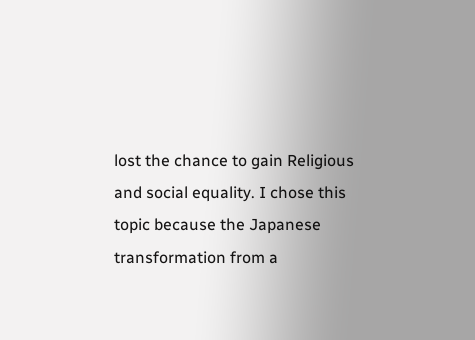lost the chance to gain Religious and social equality. I chose this topic because the Japanese transformation from a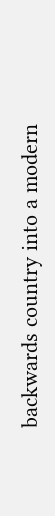backwards country into a modern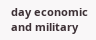day economic and military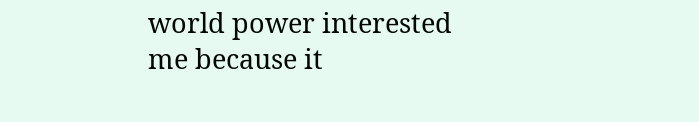world power interested me because it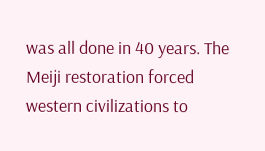was all done in 40 years. The Meiji restoration forced western civilizations to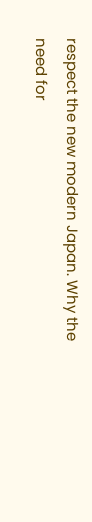respect the new modern Japan. Why the need for